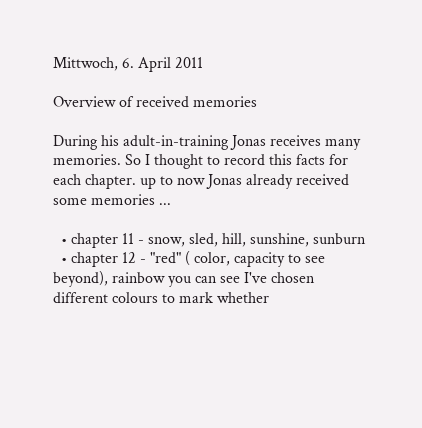Mittwoch, 6. April 2011

Overview of received memories

During his adult-in-training Jonas receives many memories. So I thought to record this facts for each chapter. up to now Jonas already received some memories ...

  • chapter 11 - snow, sled, hill, sunshine, sunburn
  • chapter 12 - "red" ( color, capacity to see beyond), rainbow you can see I've chosen different colours to mark whether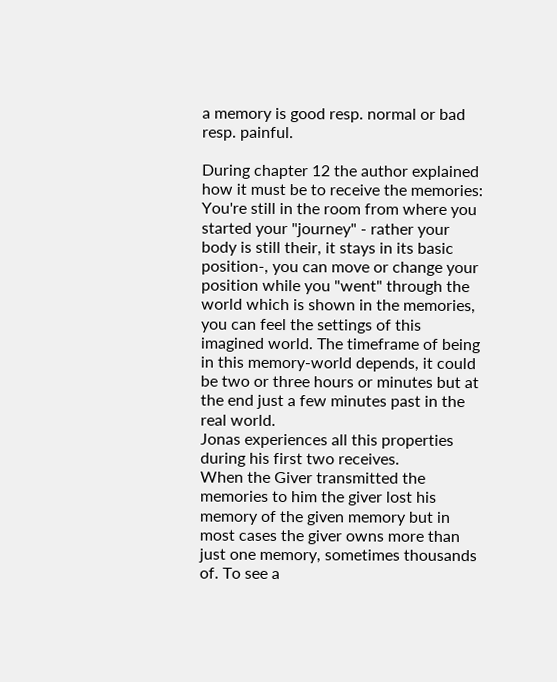a memory is good resp. normal or bad resp. painful.

During chapter 12 the author explained how it must be to receive the memories: You're still in the room from where you started your "journey" - rather your body is still their, it stays in its basic position-, you can move or change your position while you "went" through the world which is shown in the memories, you can feel the settings of this imagined world. The timeframe of being in this memory-world depends, it could be two or three hours or minutes but at the end just a few minutes past in the real world.
Jonas experiences all this properties during his first two receives.
When the Giver transmitted the memories to him the giver lost his memory of the given memory but in most cases the giver owns more than just one memory, sometimes thousands of. To see a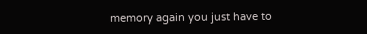memory again you just have to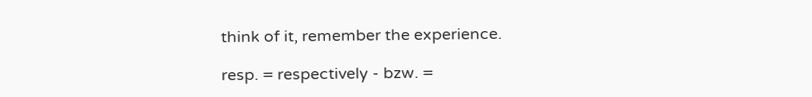think of it, remember the experience.

resp. = respectively - bzw. =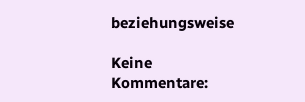beziehungsweise

Keine Kommentare: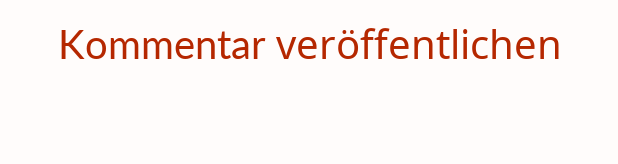Kommentar veröffentlichen